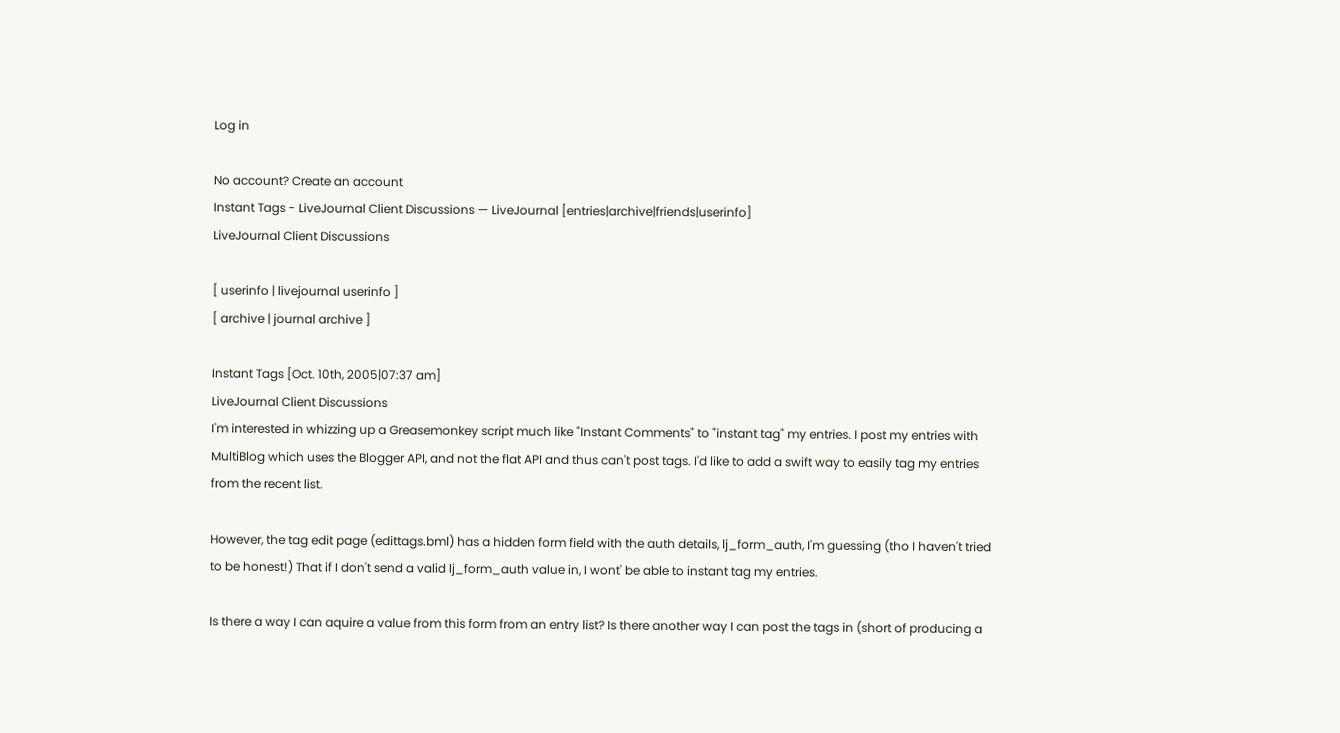Log in

No account? Create an account
Instant Tags - LiveJournal Client Discussions — LiveJournal [entries|archive|friends|userinfo]
LiveJournal Client Discussions

[ userinfo | livejournal userinfo ]
[ archive | journal archive ]

Instant Tags [Oct. 10th, 2005|07:37 am]
LiveJournal Client Discussions
I'm interested in whizzing up a Greasemonkey script much like "Instant Comments" to "instant tag" my entries. I post my entries with MultiBlog which uses the Blogger API, and not the flat API and thus can't post tags. I'd like to add a swift way to easily tag my entries from the recent list.

However, the tag edit page (edittags.bml) has a hidden form field with the auth details, lj_form_auth, I'm guessing (tho I haven't tried to be honest!) That if I don't send a valid lj_form_auth value in, I wont' be able to instant tag my entries.

Is there a way I can aquire a value from this form from an entry list? Is there another way I can post the tags in (short of producing a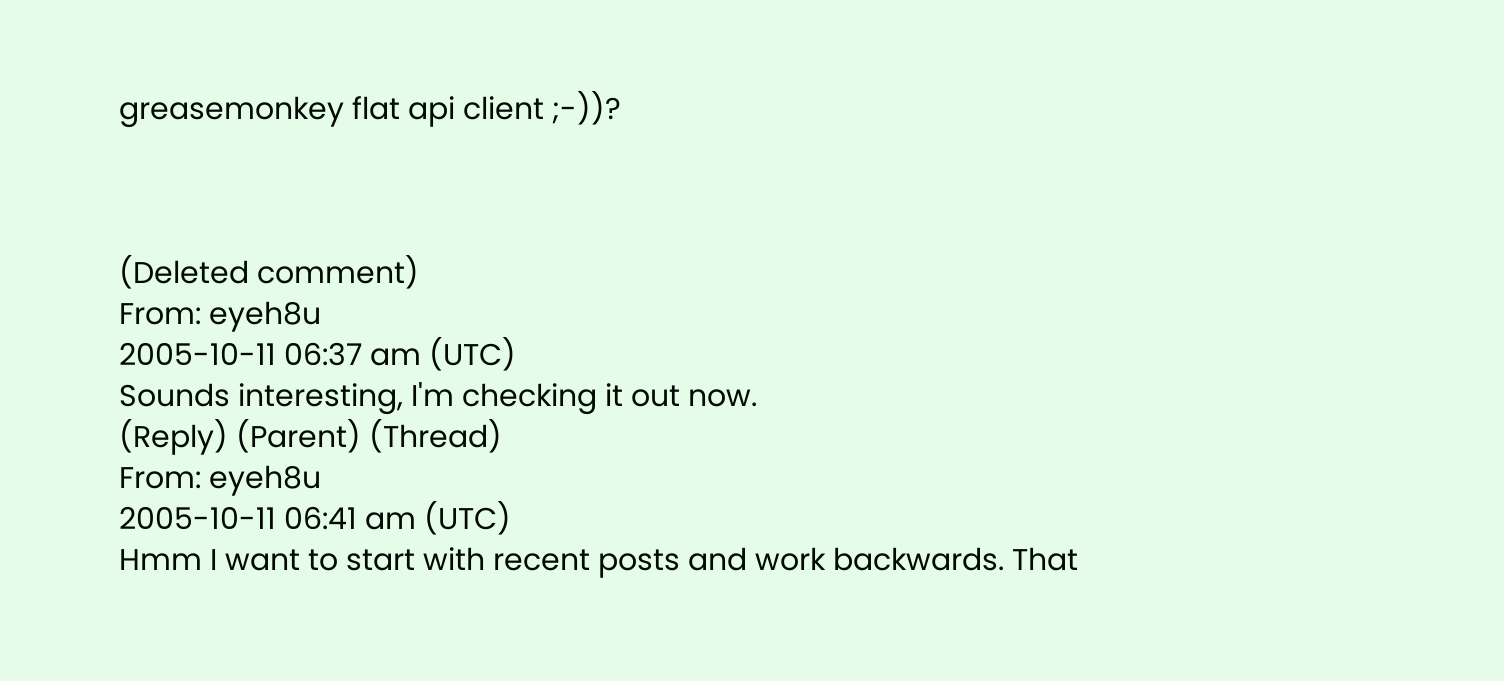greasemonkey flat api client ;-))?



(Deleted comment)
From: eyeh8u
2005-10-11 06:37 am (UTC)
Sounds interesting, I'm checking it out now.
(Reply) (Parent) (Thread)
From: eyeh8u
2005-10-11 06:41 am (UTC)
Hmm I want to start with recent posts and work backwards. That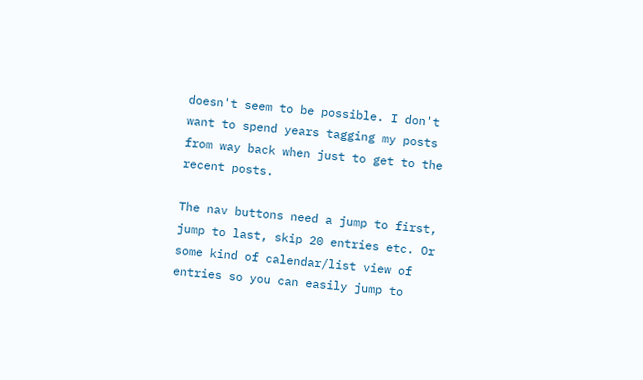doesn't seem to be possible. I don't want to spend years tagging my posts from way back when just to get to the recent posts.

The nav buttons need a jump to first, jump to last, skip 20 entries etc. Or some kind of calendar/list view of entries so you can easily jump to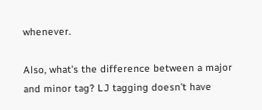whenever.

Also, what's the difference between a major and minor tag? LJ tagging doesn't have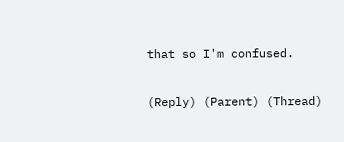that so I'm confused.

(Reply) (Parent) (Thread)